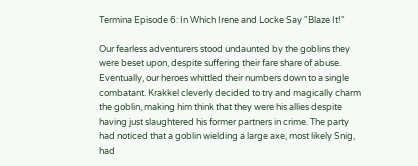Termina Episode 6: In Which Irene and Locke Say "Blaze It!"

Our fearless adventurers stood undaunted by the goblins they were beset upon, despite suffering their fare share of abuse. Eventually, our heroes whittled their numbers down to a single combatant. Krakkel cleverly decided to try and magically charm the goblin, making him think that they were his allies despite having just slaughtered his former partners in crime. The party had noticed that a goblin wielding a large axe, most likely Snig, had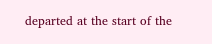departed at the start of the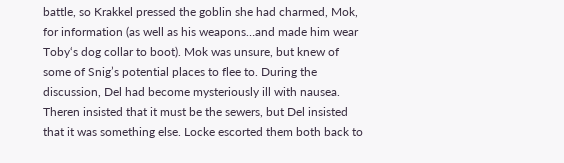battle, so Krakkel pressed the goblin she had charmed, Mok, for information (as well as his weapons…and made him wear Toby‘s dog collar to boot). Mok was unsure, but knew of some of Snig’s potential places to flee to. During the discussion, Del had become mysteriously ill with nausea. Theren insisted that it must be the sewers, but Del insisted that it was something else. Locke escorted them both back to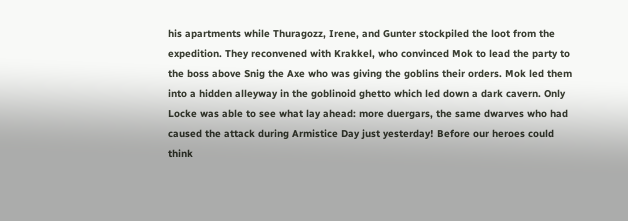his apartments while Thuragozz, Irene, and Gunter stockpiled the loot from the expedition. They reconvened with Krakkel, who convinced Mok to lead the party to the boss above Snig the Axe who was giving the goblins their orders. Mok led them into a hidden alleyway in the goblinoid ghetto which led down a dark cavern. Only Locke was able to see what lay ahead: more duergars, the same dwarves who had caused the attack during Armistice Day just yesterday! Before our heroes could think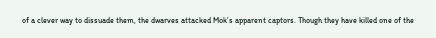of a clever way to dissuade them, the dwarves attacked Mok’s apparent captors. Though they have killed one of the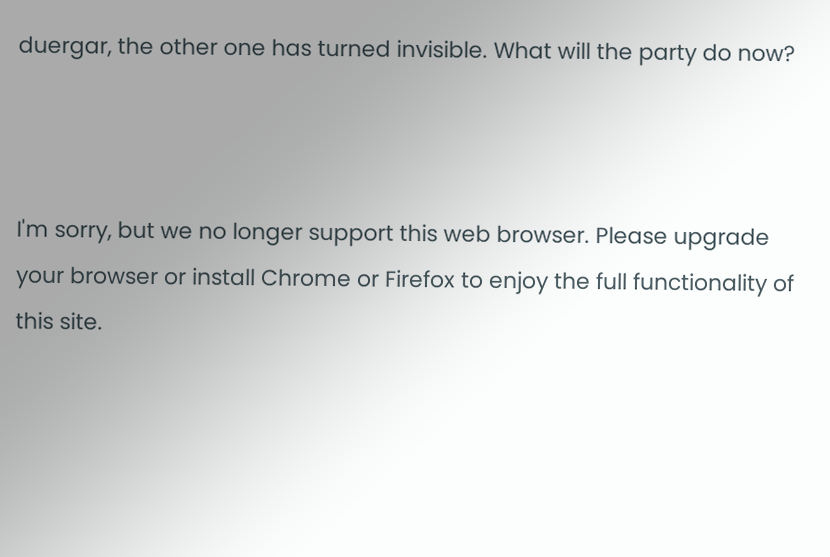duergar, the other one has turned invisible. What will the party do now?



I'm sorry, but we no longer support this web browser. Please upgrade your browser or install Chrome or Firefox to enjoy the full functionality of this site.